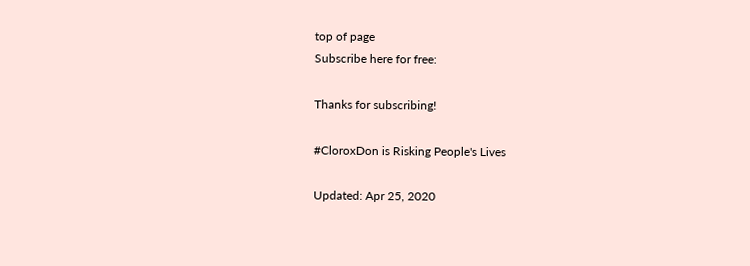top of page
Subscribe here for free:

Thanks for subscribing!

#CloroxDon is Risking People's Lives

Updated: Apr 25, 2020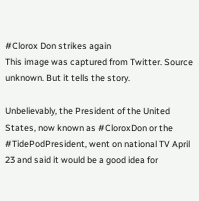#Clorox Don strikes again
This image was captured from Twitter. Source unknown. But it tells the story.

Unbelievably, the President of the United States, now known as #CloroxDon or the #TidePodPresident, went on national TV April 23 and said it would be a good idea for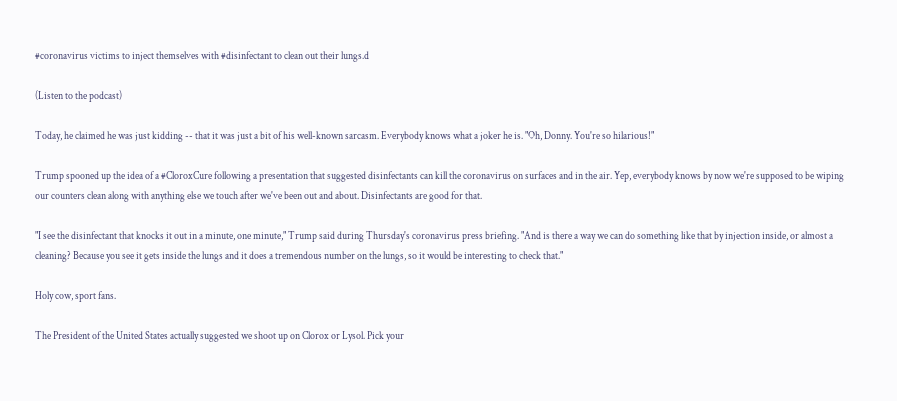#coronavirus victims to inject themselves with #disinfectant to clean out their lungs.d

(Listen to the podcast)

Today, he claimed he was just kidding -- that it was just a bit of his well-known sarcasm. Everybody knows what a joker he is. "Oh, Donny. You're so hilarious!"

Trump spooned up the idea of a #CloroxCure following a presentation that suggested disinfectants can kill the coronavirus on surfaces and in the air. Yep, everybody knows by now we're supposed to be wiping our counters clean along with anything else we touch after we've been out and about. Disinfectants are good for that.

"I see the disinfectant that knocks it out in a minute, one minute," Trump said during Thursday's coronavirus press briefing. "And is there a way we can do something like that by injection inside, or almost a cleaning? Because you see it gets inside the lungs and it does a tremendous number on the lungs, so it would be interesting to check that."

Holy cow, sport fans.

The President of the United States actually suggested we shoot up on Clorox or Lysol. Pick your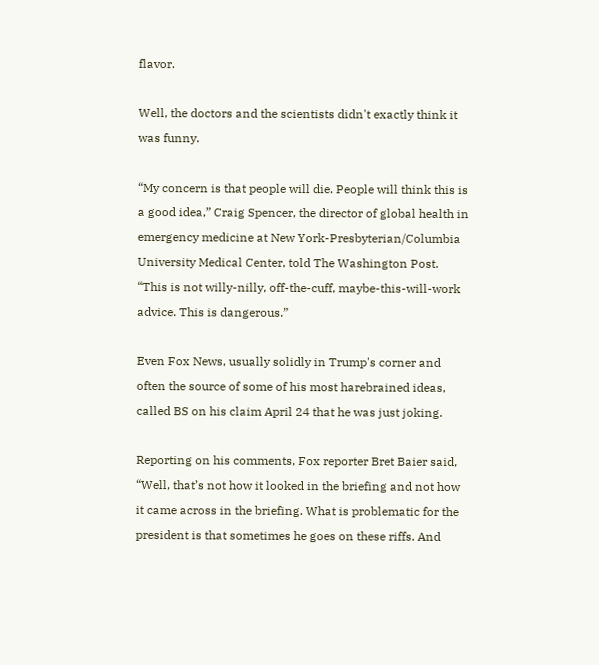flavor.

Well, the doctors and the scientists didn't exactly think it was funny.

“My concern is that people will die. People will think this is a good idea,” Craig Spencer, the director of global health in emergency medicine at New York-Presbyterian/Columbia University Medical Center, told The Washington Post. “This is not willy-nilly, off-the-cuff, maybe-this-will-work advice. This is dangerous.”

Even Fox News, usually solidly in Trump's corner and often the source of some of his most harebrained ideas, called BS on his claim April 24 that he was just joking.

Reporting on his comments, Fox reporter Bret Baier said, “Well, that’s not how it looked in the briefing and not how it came across in the briefing. What is problematic for the president is that sometimes he goes on these riffs. And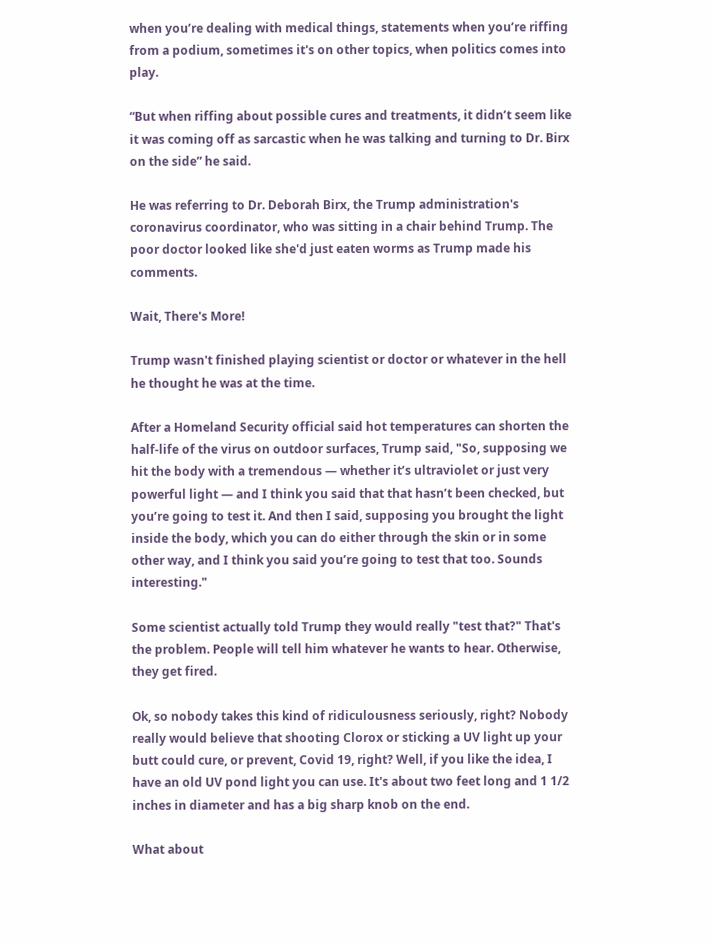when you’re dealing with medical things, statements when you’re riffing from a podium, sometimes it's on other topics, when politics comes into play.

“But when riffing about possible cures and treatments, it didn’t seem like it was coming off as sarcastic when he was talking and turning to Dr. Birx on the side” he said.

He was referring to Dr. Deborah Birx, the Trump administration's coronavirus coordinator, who was sitting in a chair behind Trump. The poor doctor looked like she'd just eaten worms as Trump made his comments.

Wait, There's More!

Trump wasn't finished playing scientist or doctor or whatever in the hell he thought he was at the time.

After a Homeland Security official said hot temperatures can shorten the half-life of the virus on outdoor surfaces, Trump said, "So, supposing we hit the body with a tremendous — whether it’s ultraviolet or just very powerful light — and I think you said that that hasn’t been checked, but you’re going to test it. And then I said, supposing you brought the light inside the body, which you can do either through the skin or in some other way, and I think you said you’re going to test that too. Sounds interesting."

Some scientist actually told Trump they would really "test that?" That's the problem. People will tell him whatever he wants to hear. Otherwise, they get fired.

Ok, so nobody takes this kind of ridiculousness seriously, right? Nobody really would believe that shooting Clorox or sticking a UV light up your butt could cure, or prevent, Covid 19, right? Well, if you like the idea, I have an old UV pond light you can use. It's about two feet long and 1 1/2 inches in diameter and has a big sharp knob on the end.

What about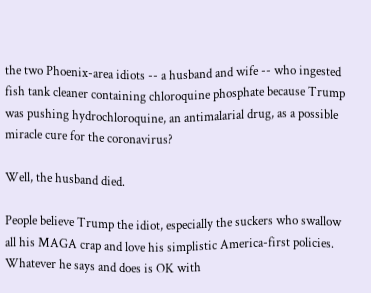the two Phoenix-area idiots -- a husband and wife -- who ingested fish tank cleaner containing chloroquine phosphate because Trump was pushing hydrochloroquine, an antimalarial drug, as a possible miracle cure for the coronavirus?

Well, the husband died.

People believe Trump the idiot, especially the suckers who swallow all his MAGA crap and love his simplistic America-first policies. Whatever he says and does is OK with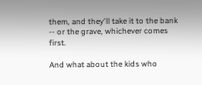them, and they'll take it to the bank -- or the grave, whichever comes first.

And what about the kids who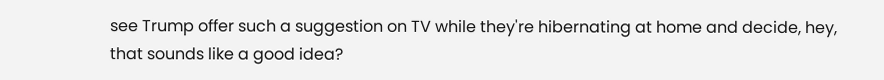see Trump offer such a suggestion on TV while they're hibernating at home and decide, hey, that sounds like a good idea?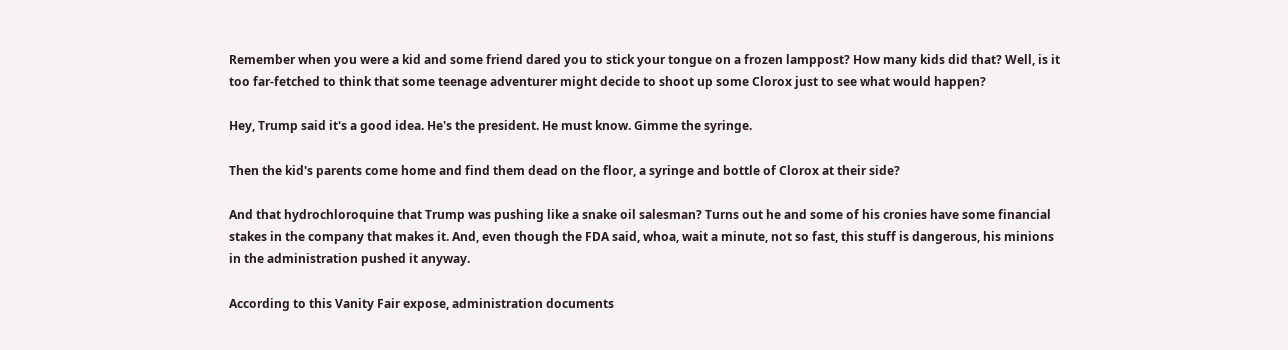Remember when you were a kid and some friend dared you to stick your tongue on a frozen lamppost? How many kids did that? Well, is it too far-fetched to think that some teenage adventurer might decide to shoot up some Clorox just to see what would happen?

Hey, Trump said it's a good idea. He's the president. He must know. Gimme the syringe.

Then the kid's parents come home and find them dead on the floor, a syringe and bottle of Clorox at their side?

And that hydrochloroquine that Trump was pushing like a snake oil salesman? Turns out he and some of his cronies have some financial stakes in the company that makes it. And, even though the FDA said, whoa, wait a minute, not so fast, this stuff is dangerous, his minions in the administration pushed it anyway.

According to this Vanity Fair expose, administration documents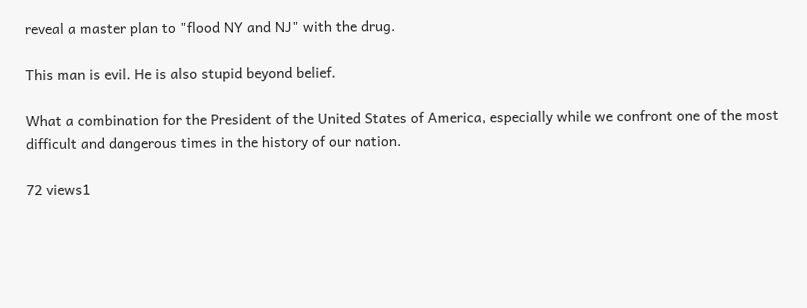reveal a master plan to "flood NY and NJ" with the drug.

This man is evil. He is also stupid beyond belief.

What a combination for the President of the United States of America, especially while we confront one of the most difficult and dangerous times in the history of our nation.

72 views1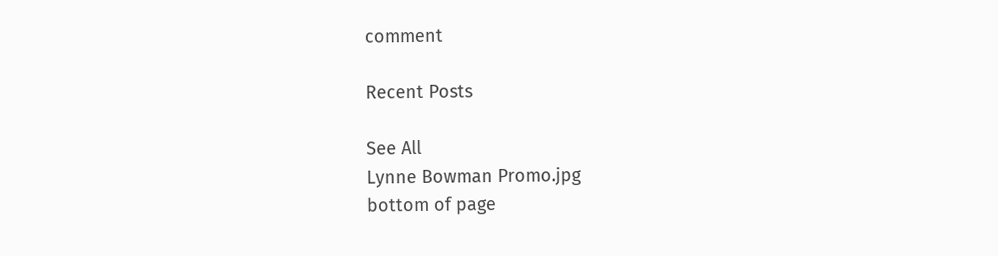comment

Recent Posts

See All
Lynne Bowman Promo.jpg
bottom of page